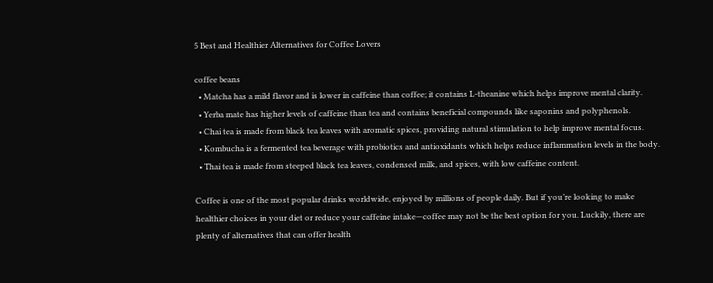5 Best and Healthier Alternatives for Coffee Lovers

coffee beans
  • Matcha has a mild flavor and is lower in caffeine than coffee; it contains L-theanine which helps improve mental clarity.
  • Yerba mate has higher levels of caffeine than tea and contains beneficial compounds like saponins and polyphenols.
  • Chai tea is made from black tea leaves with aromatic spices, providing natural stimulation to help improve mental focus.
  • Kombucha is a fermented tea beverage with probiotics and antioxidants which helps reduce inflammation levels in the body.
  • Thai tea is made from steeped black tea leaves, condensed milk, and spices, with low caffeine content.

Coffee is one of the most popular drinks worldwide, enjoyed by millions of people daily. But if you’re looking to make healthier choices in your diet or reduce your caffeine intake—coffee may not be the best option for you. Luckily, there are plenty of alternatives that can offer health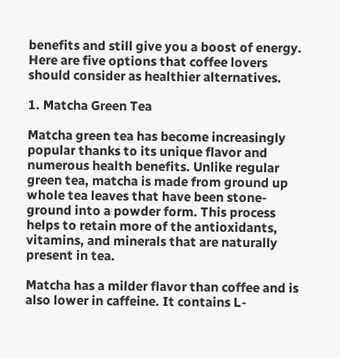benefits and still give you a boost of energy. Here are five options that coffee lovers should consider as healthier alternatives.

1. Matcha Green Tea

Matcha green tea has become increasingly popular thanks to its unique flavor and numerous health benefits. Unlike regular green tea, matcha is made from ground up whole tea leaves that have been stone-ground into a powder form. This process helps to retain more of the antioxidants, vitamins, and minerals that are naturally present in tea.

Matcha has a milder flavor than coffee and is also lower in caffeine. It contains L-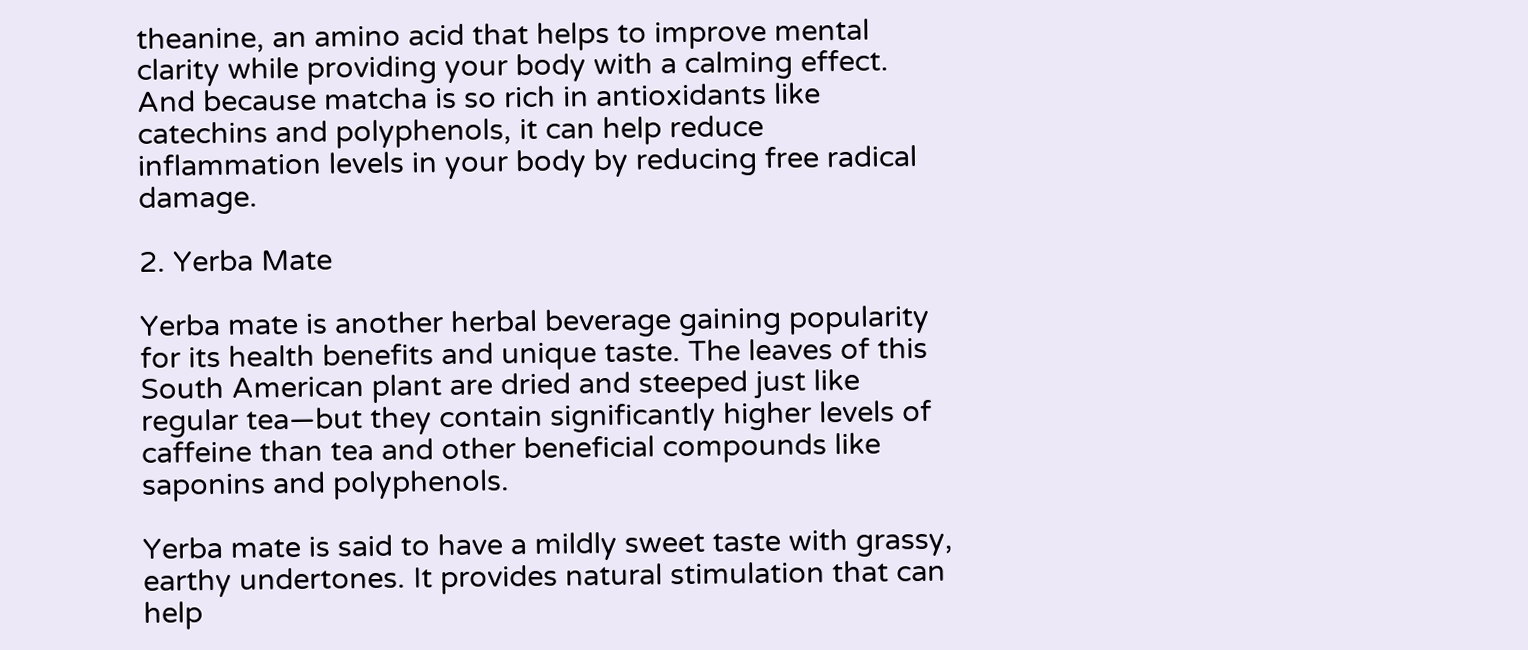theanine, an amino acid that helps to improve mental clarity while providing your body with a calming effect. And because matcha is so rich in antioxidants like catechins and polyphenols, it can help reduce inflammation levels in your body by reducing free radical damage.

2. Yerba Mate

Yerba mate is another herbal beverage gaining popularity for its health benefits and unique taste. The leaves of this South American plant are dried and steeped just like regular tea—but they contain significantly higher levels of caffeine than tea and other beneficial compounds like saponins and polyphenols.

Yerba mate is said to have a mildly sweet taste with grassy, earthy undertones. It provides natural stimulation that can help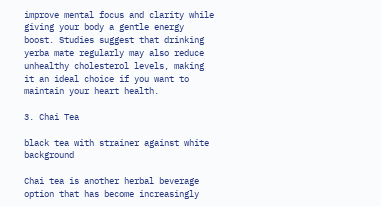improve mental focus and clarity while giving your body a gentle energy boost. Studies suggest that drinking yerba mate regularly may also reduce unhealthy cholesterol levels, making it an ideal choice if you want to maintain your heart health.

3. Chai Tea

black tea with strainer against white background

Chai tea is another herbal beverage option that has become increasingly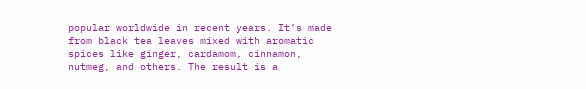popular worldwide in recent years. It’s made from black tea leaves mixed with aromatic spices like ginger, cardamom, cinnamon, nutmeg, and others. The result is a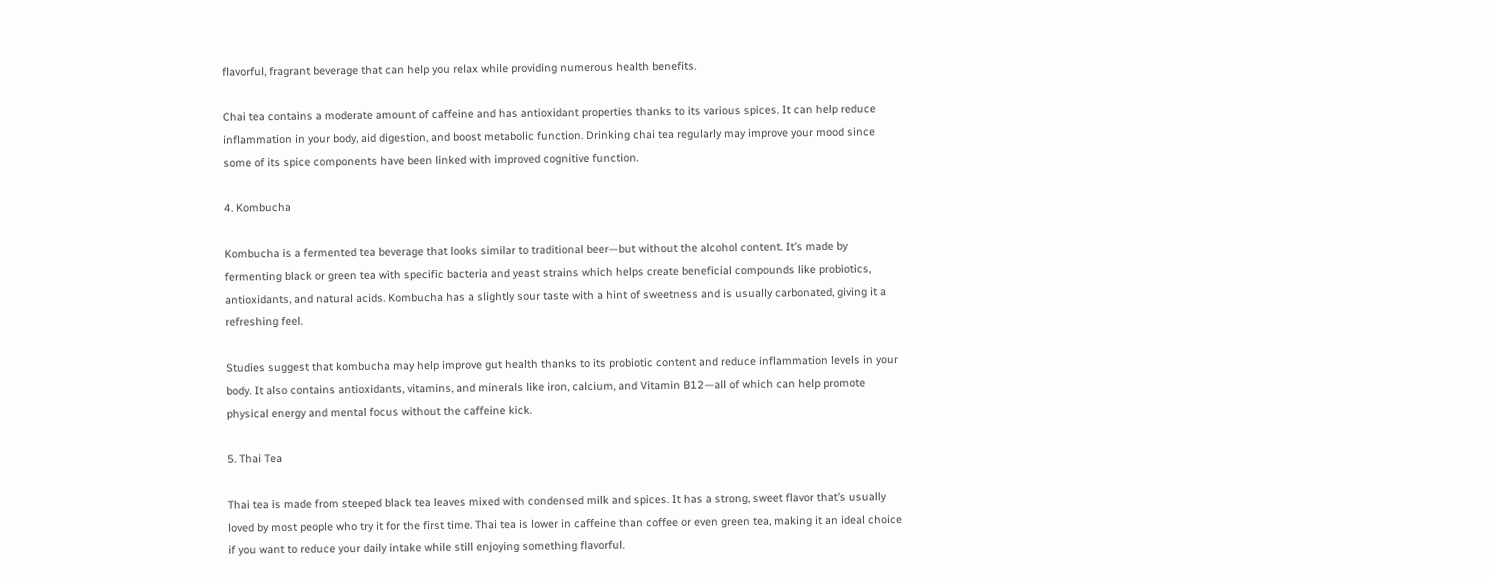flavorful, fragrant beverage that can help you relax while providing numerous health benefits.

Chai tea contains a moderate amount of caffeine and has antioxidant properties thanks to its various spices. It can help reduce inflammation in your body, aid digestion, and boost metabolic function. Drinking chai tea regularly may improve your mood since some of its spice components have been linked with improved cognitive function.

4. Kombucha

Kombucha is a fermented tea beverage that looks similar to traditional beer—but without the alcohol content. It’s made by fermenting black or green tea with specific bacteria and yeast strains which helps create beneficial compounds like probiotics, antioxidants, and natural acids. Kombucha has a slightly sour taste with a hint of sweetness and is usually carbonated, giving it a refreshing feel.

Studies suggest that kombucha may help improve gut health thanks to its probiotic content and reduce inflammation levels in your body. It also contains antioxidants, vitamins, and minerals like iron, calcium, and Vitamin B12—all of which can help promote physical energy and mental focus without the caffeine kick.

5. Thai Tea

Thai tea is made from steeped black tea leaves mixed with condensed milk and spices. It has a strong, sweet flavor that’s usually loved by most people who try it for the first time. Thai tea is lower in caffeine than coffee or even green tea, making it an ideal choice if you want to reduce your daily intake while still enjoying something flavorful.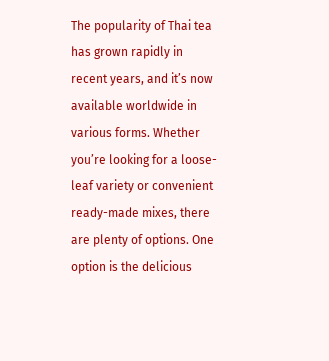The popularity of Thai tea has grown rapidly in recent years, and it’s now available worldwide in various forms. Whether you’re looking for a loose-leaf variety or convenient ready-made mixes, there are plenty of options. One option is the delicious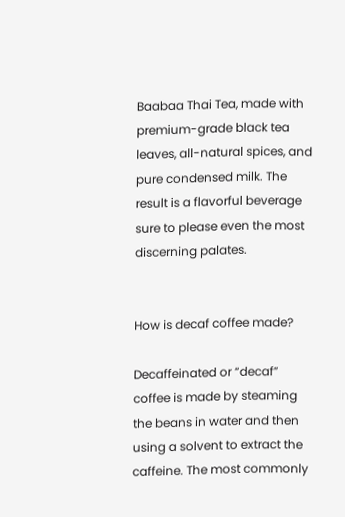Baabaa Thai Tea, made with premium-grade black tea leaves, all-natural spices, and pure condensed milk. The result is a flavorful beverage sure to please even the most discerning palates.


How is decaf coffee made?

Decaffeinated or “decaf” coffee is made by steaming the beans in water and then using a solvent to extract the caffeine. The most commonly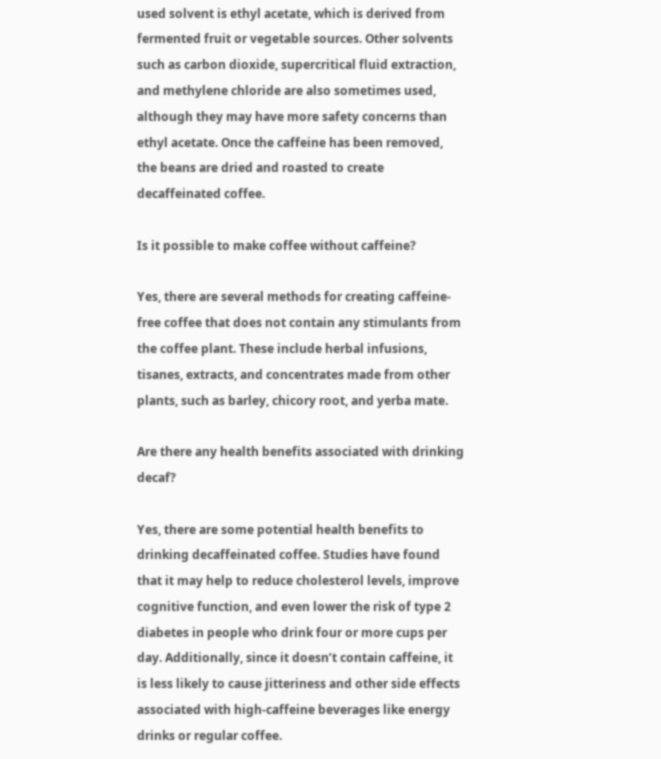used solvent is ethyl acetate, which is derived from fermented fruit or vegetable sources. Other solvents such as carbon dioxide, supercritical fluid extraction, and methylene chloride are also sometimes used, although they may have more safety concerns than ethyl acetate. Once the caffeine has been removed, the beans are dried and roasted to create decaffeinated coffee.

Is it possible to make coffee without caffeine?

Yes, there are several methods for creating caffeine-free coffee that does not contain any stimulants from the coffee plant. These include herbal infusions, tisanes, extracts, and concentrates made from other plants, such as barley, chicory root, and yerba mate.

Are there any health benefits associated with drinking decaf?

Yes, there are some potential health benefits to drinking decaffeinated coffee. Studies have found that it may help to reduce cholesterol levels, improve cognitive function, and even lower the risk of type 2 diabetes in people who drink four or more cups per day. Additionally, since it doesn’t contain caffeine, it is less likely to cause jitteriness and other side effects associated with high-caffeine beverages like energy drinks or regular coffee.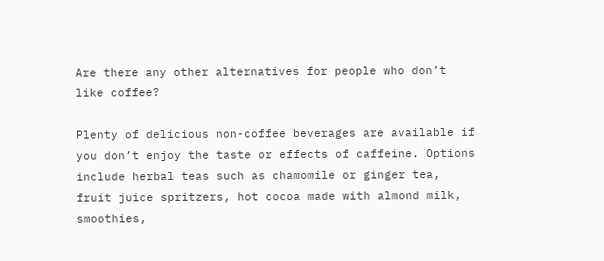Are there any other alternatives for people who don’t like coffee?

Plenty of delicious non-coffee beverages are available if you don’t enjoy the taste or effects of caffeine. Options include herbal teas such as chamomile or ginger tea, fruit juice spritzers, hot cocoa made with almond milk, smoothies,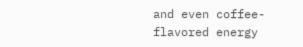and even coffee-flavored energy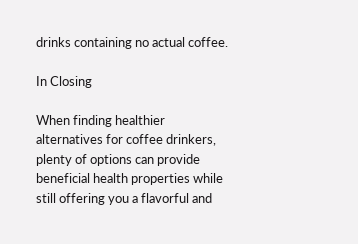drinks containing no actual coffee.

In Closing

When finding healthier alternatives for coffee drinkers, plenty of options can provide beneficial health properties while still offering you a flavorful and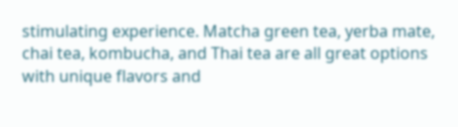stimulating experience. Matcha green tea, yerba mate, chai tea, kombucha, and Thai tea are all great options with unique flavors and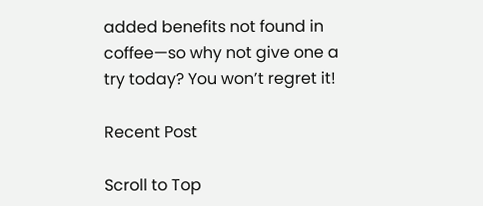added benefits not found in coffee—so why not give one a try today? You won’t regret it!

Recent Post

Scroll to Top